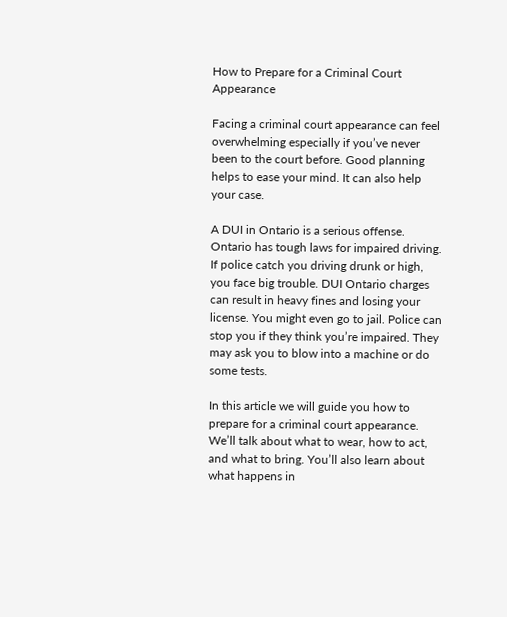How to Prepare for a Criminal Court Appearance

Facing a criminal court appearance can feel overwhelming especially if you’ve never been to the court before. Good planning helps to ease your mind. It can also help your case.

A DUI in Ontario is a serious offense. Ontario has tough laws for impaired driving. If police catch you driving drunk or high, you face big trouble. DUI Ontario charges can result in heavy fines and losing your license. You might even go to jail. Police can stop you if they think you’re impaired. They may ask you to blow into a machine or do some tests.

In this article we will guide you how to prepare for a criminal court appearance. We’ll talk about what to wear, how to act, and what to bring. You’ll also learn about what happens in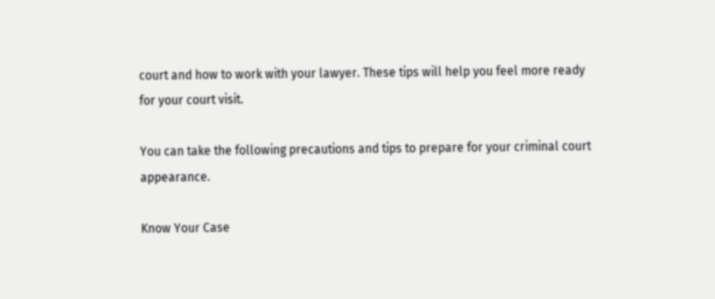court and how to work with your lawyer. These tips will help you feel more ready for your court visit.

You can take the following precautions and tips to prepare for your criminal court appearance.

Know Your Case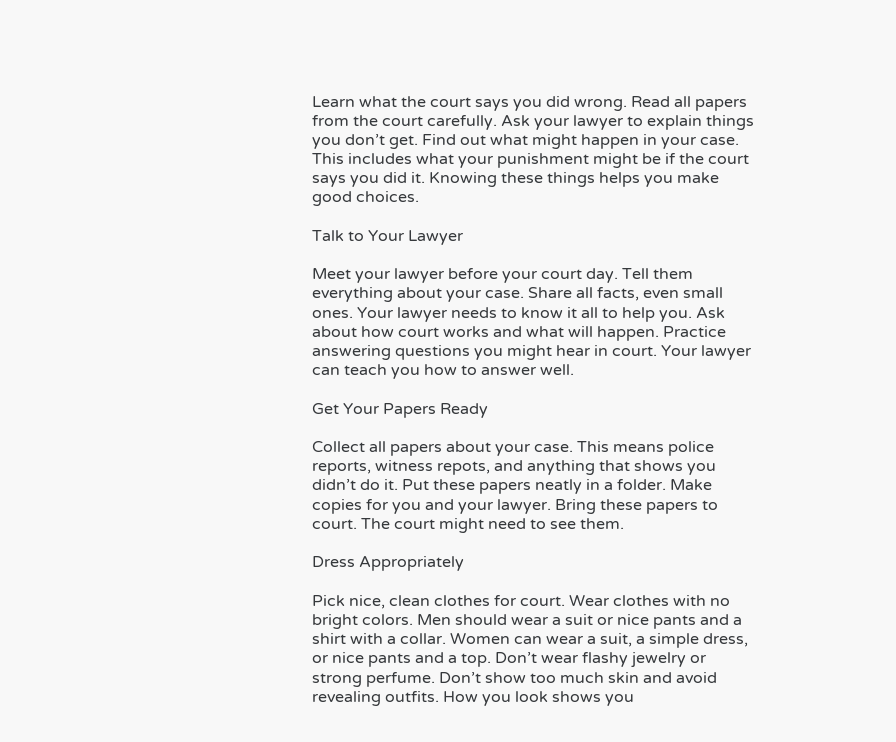Learn what the court says you did wrong. Read all papers from the court carefully. Ask your lawyer to explain things you don’t get. Find out what might happen in your case. This includes what your punishment might be if the court says you did it. Knowing these things helps you make good choices.

Talk to Your Lawyer

Meet your lawyer before your court day. Tell them everything about your case. Share all facts, even small ones. Your lawyer needs to know it all to help you. Ask about how court works and what will happen. Practice answering questions you might hear in court. Your lawyer can teach you how to answer well.

Get Your Papers Ready

Collect all papers about your case. This means police reports, witness repots, and anything that shows you didn’t do it. Put these papers neatly in a folder. Make copies for you and your lawyer. Bring these papers to court. The court might need to see them.

Dress Appropriately

Pick nice, clean clothes for court. Wear clothes with no bright colors. Men should wear a suit or nice pants and a shirt with a collar. Women can wear a suit, a simple dress, or nice pants and a top. Don’t wear flashy jewelry or strong perfume. Don’t show too much skin and avoid revealing outfits. How you look shows you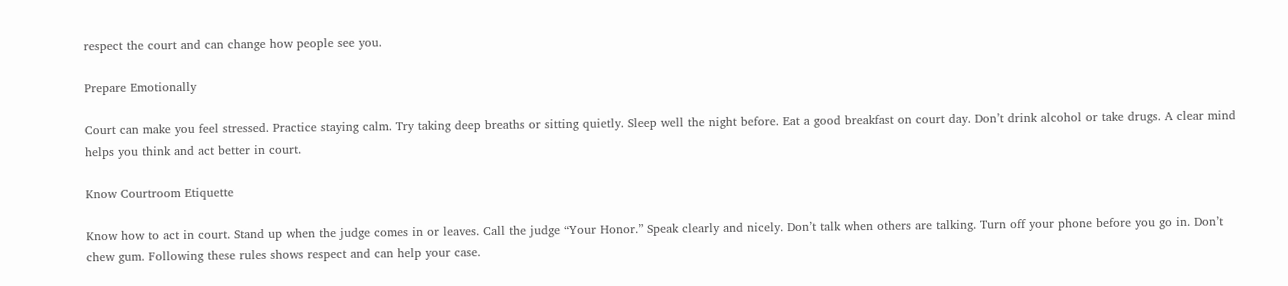respect the court and can change how people see you.

Prepare Emotionally

Court can make you feel stressed. Practice staying calm. Try taking deep breaths or sitting quietly. Sleep well the night before. Eat a good breakfast on court day. Don’t drink alcohol or take drugs. A clear mind helps you think and act better in court.

Know Courtroom Etiquette

Know how to act in court. Stand up when the judge comes in or leaves. Call the judge “Your Honor.” Speak clearly and nicely. Don’t talk when others are talking. Turn off your phone before you go in. Don’t chew gum. Following these rules shows respect and can help your case.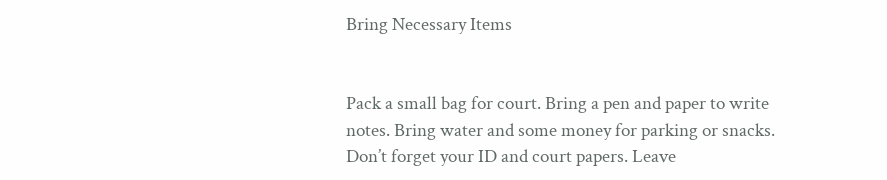Bring Necessary Items


Pack a small bag for court. Bring a pen and paper to write notes. Bring water and some money for parking or snacks. Don’t forget your ID and court papers. Leave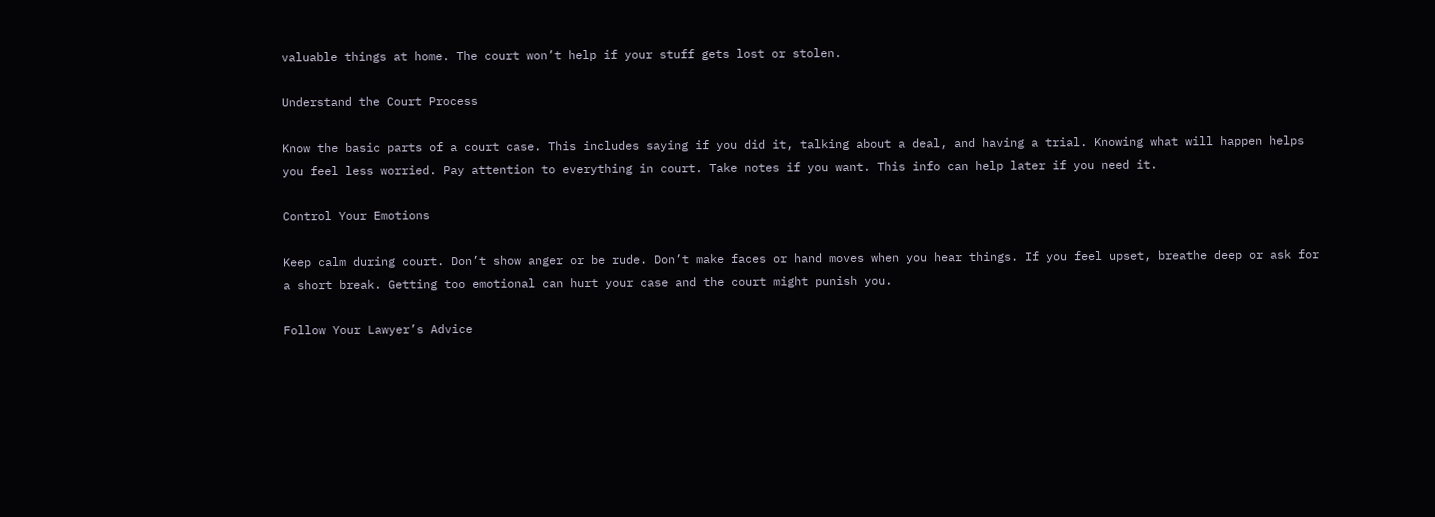valuable things at home. The court won’t help if your stuff gets lost or stolen.

Understand the Court Process

Know the basic parts of a court case. This includes saying if you did it, talking about a deal, and having a trial. Knowing what will happen helps you feel less worried. Pay attention to everything in court. Take notes if you want. This info can help later if you need it.

Control Your Emotions

Keep calm during court. Don’t show anger or be rude. Don’t make faces or hand moves when you hear things. If you feel upset, breathe deep or ask for a short break. Getting too emotional can hurt your case and the court might punish you.

Follow Your Lawyer’s Advice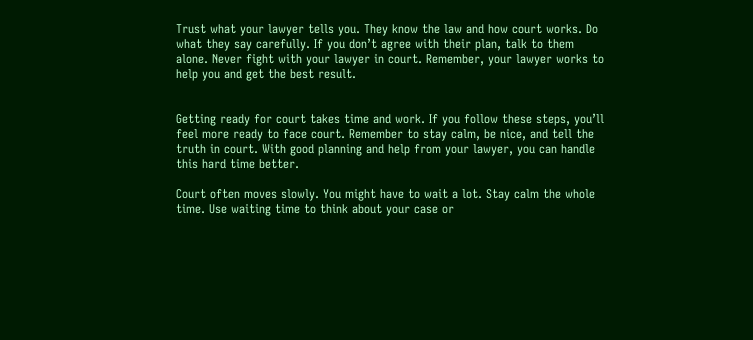Trust what your lawyer tells you. They know the law and how court works. Do what they say carefully. If you don’t agree with their plan, talk to them alone. Never fight with your lawyer in court. Remember, your lawyer works to help you and get the best result.


Getting ready for court takes time and work. If you follow these steps, you’ll feel more ready to face court. Remember to stay calm, be nice, and tell the truth in court. With good planning and help from your lawyer, you can handle this hard time better.

Court often moves slowly. You might have to wait a lot. Stay calm the whole time. Use waiting time to think about your case or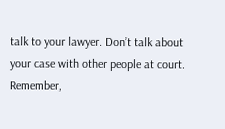talk to your lawyer. Don’t talk about your case with other people at court. Remember,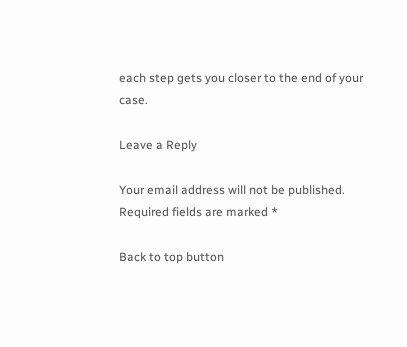each step gets you closer to the end of your case.

Leave a Reply

Your email address will not be published. Required fields are marked *

Back to top button